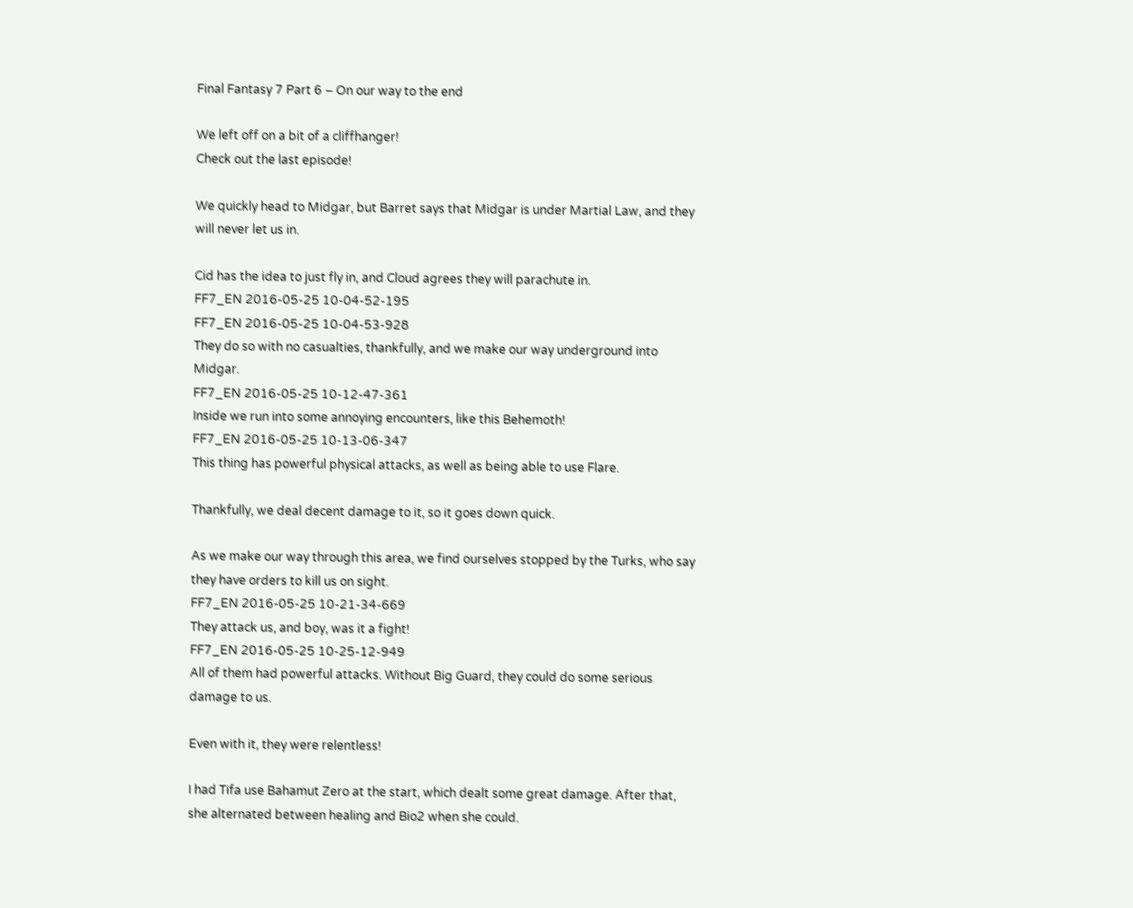Final Fantasy 7 Part 6 – On our way to the end

We left off on a bit of a cliffhanger!
Check out the last episode!

We quickly head to Midgar, but Barret says that Midgar is under Martial Law, and they will never let us in.

Cid has the idea to just fly in, and Cloud agrees they will parachute in.
FF7_EN 2016-05-25 10-04-52-195
FF7_EN 2016-05-25 10-04-53-928
They do so with no casualties, thankfully, and we make our way underground into Midgar.
FF7_EN 2016-05-25 10-12-47-361
Inside we run into some annoying encounters, like this Behemoth!
FF7_EN 2016-05-25 10-13-06-347
This thing has powerful physical attacks, as well as being able to use Flare.

Thankfully, we deal decent damage to it, so it goes down quick.

As we make our way through this area, we find ourselves stopped by the Turks, who say
they have orders to kill us on sight.
FF7_EN 2016-05-25 10-21-34-669
They attack us, and boy, was it a fight!
FF7_EN 2016-05-25 10-25-12-949
All of them had powerful attacks. Without Big Guard, they could do some serious damage to us.

Even with it, they were relentless!

I had Tifa use Bahamut Zero at the start, which dealt some great damage. After that, she alternated between healing and Bio2 when she could.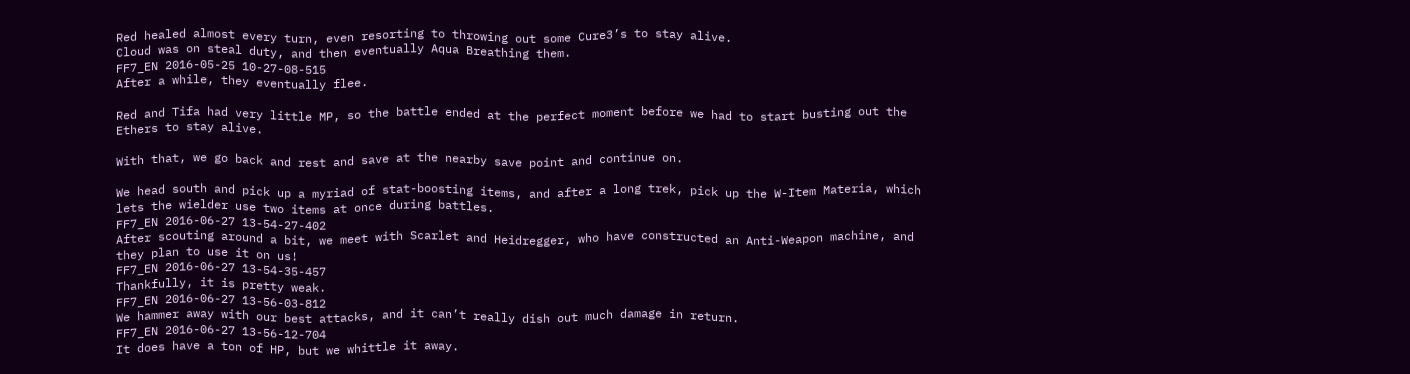Red healed almost every turn, even resorting to throwing out some Cure3’s to stay alive.
Cloud was on steal duty, and then eventually Aqua Breathing them.
FF7_EN 2016-05-25 10-27-08-515
After a while, they eventually flee.

Red and Tifa had very little MP, so the battle ended at the perfect moment before we had to start busting out the Ethers to stay alive.

With that, we go back and rest and save at the nearby save point and continue on.

We head south and pick up a myriad of stat-boosting items, and after a long trek, pick up the W-Item Materia, which lets the wielder use two items at once during battles.
FF7_EN 2016-06-27 13-54-27-402
After scouting around a bit, we meet with Scarlet and Heidregger, who have constructed an Anti-Weapon machine, and they plan to use it on us!
FF7_EN 2016-06-27 13-54-35-457
Thankfully, it is pretty weak.
FF7_EN 2016-06-27 13-56-03-812
We hammer away with our best attacks, and it can’t really dish out much damage in return.
FF7_EN 2016-06-27 13-56-12-704
It does have a ton of HP, but we whittle it away.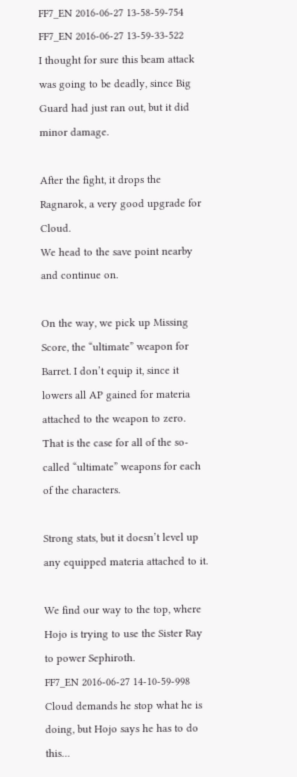FF7_EN 2016-06-27 13-58-59-754
FF7_EN 2016-06-27 13-59-33-522
I thought for sure this beam attack was going to be deadly, since Big Guard had just ran out, but it did minor damage.

After the fight, it drops the Ragnarok, a very good upgrade for Cloud.
We head to the save point nearby and continue on.

On the way, we pick up Missing Score, the “ultimate” weapon for Barret. I don’t equip it, since it lowers all AP gained for materia attached to the weapon to zero.
That is the case for all of the so-called “ultimate” weapons for each of the characters.

Strong stats, but it doesn’t level up any equipped materia attached to it.

We find our way to the top, where Hojo is trying to use the Sister Ray to power Sephiroth.
FF7_EN 2016-06-27 14-10-59-998
Cloud demands he stop what he is doing, but Hojo says he has to do this…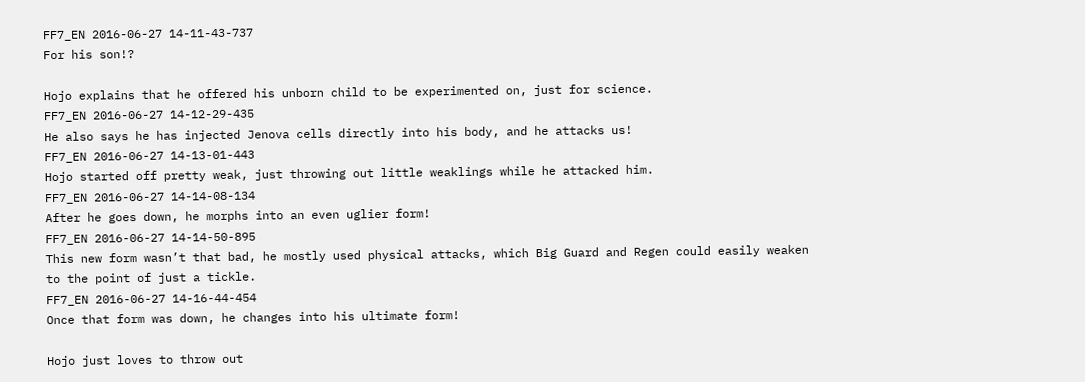FF7_EN 2016-06-27 14-11-43-737
For his son!?

Hojo explains that he offered his unborn child to be experimented on, just for science.
FF7_EN 2016-06-27 14-12-29-435
He also says he has injected Jenova cells directly into his body, and he attacks us!
FF7_EN 2016-06-27 14-13-01-443
Hojo started off pretty weak, just throwing out little weaklings while he attacked him.
FF7_EN 2016-06-27 14-14-08-134
After he goes down, he morphs into an even uglier form!
FF7_EN 2016-06-27 14-14-50-895
This new form wasn’t that bad, he mostly used physical attacks, which Big Guard and Regen could easily weaken to the point of just a tickle.
FF7_EN 2016-06-27 14-16-44-454
Once that form was down, he changes into his ultimate form!

Hojo just loves to throw out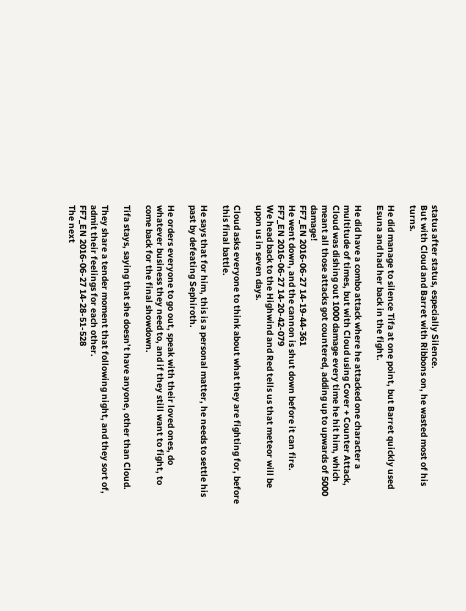status after status, especially Silence.
But with Cloud and Barret with Ribbons on, he wasted most of his turns.

He did manage to silence Tifa at one point, but Barret quickly used Esuna and had her back in the fight.

He did have a combo attack where he attacked one character a multitude of times, but with Cloud using Cover + Counter Attack, Cloud was dishing out 1000 damage every time he hit him, which meant all those attacks got countered, adding up to upwards of 5000 damage!
FF7_EN 2016-06-27 14-19-44-361
He went down, and the cannon is shut down before it can fire.
FF7_EN 2016-06-27 14-20-42-079
We head back to the Highwind and Red tells us that meteor will be upon us in seven days.

Cloud asks everyone to think about what they are fighting for, before this final battle.

He says that for him, this is a personal matter, he needs to settle his past by defeating Sephiroth.

He orders everyone to go out, speak with their loved ones, do whatever business they need to, and if they still want to fight, to come back for the final showdown.

Tifa stays, saying that she doesn’t have anyone, other than Cloud.

They share a tender moment that following night, and they sort of, admit their feelings for each other.
FF7_EN 2016-06-27 14-28-51-528
The next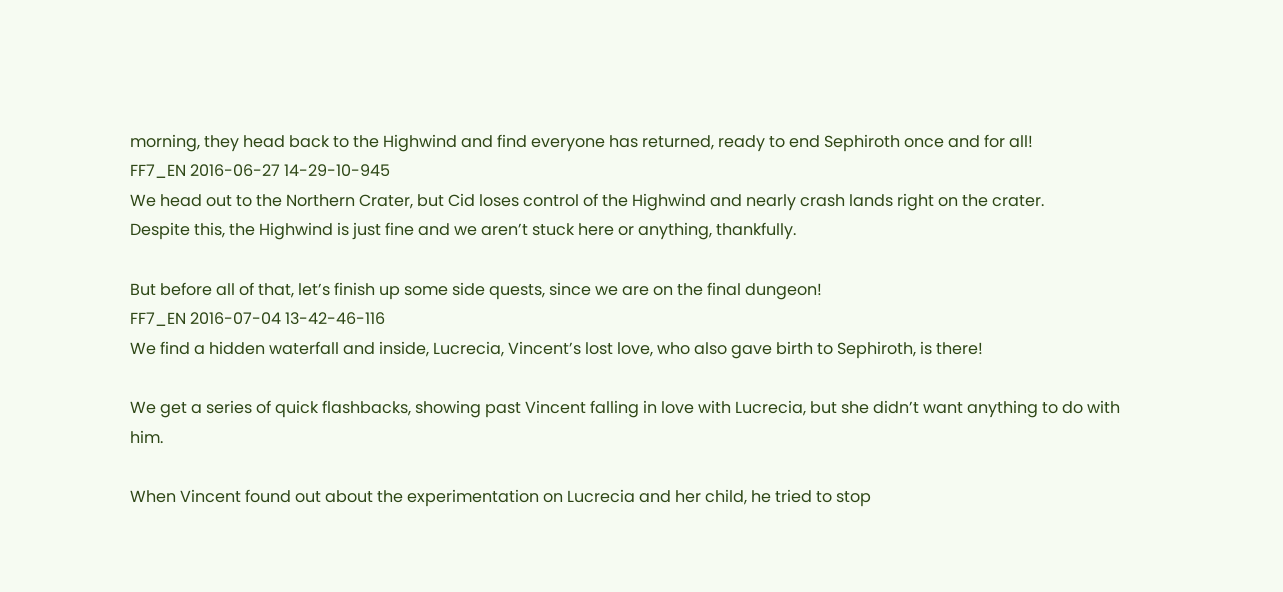morning, they head back to the Highwind and find everyone has returned, ready to end Sephiroth once and for all!
FF7_EN 2016-06-27 14-29-10-945
We head out to the Northern Crater, but Cid loses control of the Highwind and nearly crash lands right on the crater.
Despite this, the Highwind is just fine and we aren’t stuck here or anything, thankfully.

But before all of that, let’s finish up some side quests, since we are on the final dungeon!
FF7_EN 2016-07-04 13-42-46-116
We find a hidden waterfall and inside, Lucrecia, Vincent’s lost love, who also gave birth to Sephiroth, is there!

We get a series of quick flashbacks, showing past Vincent falling in love with Lucrecia, but she didn’t want anything to do with him.

When Vincent found out about the experimentation on Lucrecia and her child, he tried to stop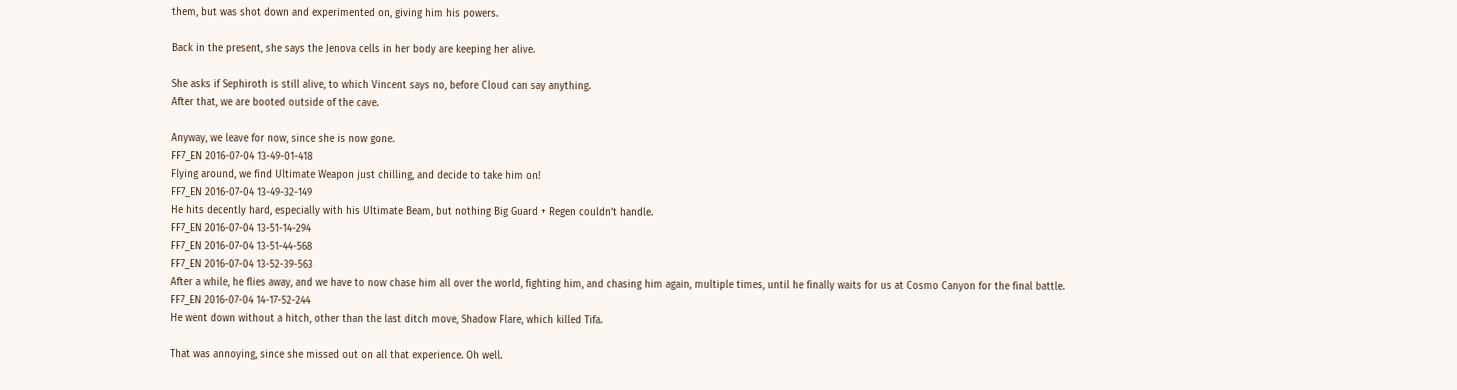them, but was shot down and experimented on, giving him his powers.

Back in the present, she says the Jenova cells in her body are keeping her alive.

She asks if Sephiroth is still alive, to which Vincent says no, before Cloud can say anything.
After that, we are booted outside of the cave.

Anyway, we leave for now, since she is now gone.
FF7_EN 2016-07-04 13-49-01-418
Flying around, we find Ultimate Weapon just chilling, and decide to take him on!
FF7_EN 2016-07-04 13-49-32-149
He hits decently hard, especially with his Ultimate Beam, but nothing Big Guard + Regen couldn’t handle.
FF7_EN 2016-07-04 13-51-14-294
FF7_EN 2016-07-04 13-51-44-568
FF7_EN 2016-07-04 13-52-39-563
After a while, he flies away, and we have to now chase him all over the world, fighting him, and chasing him again, multiple times, until he finally waits for us at Cosmo Canyon for the final battle.
FF7_EN 2016-07-04 14-17-52-244
He went down without a hitch, other than the last ditch move, Shadow Flare, which killed Tifa.

That was annoying, since she missed out on all that experience. Oh well.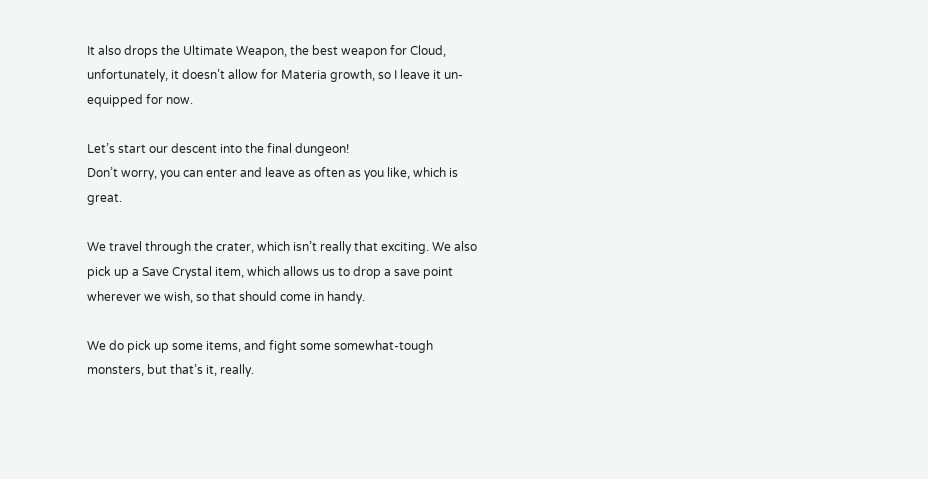It also drops the Ultimate Weapon, the best weapon for Cloud, unfortunately, it doesn’t allow for Materia growth, so I leave it un-equipped for now.

Let’s start our descent into the final dungeon!
Don’t worry, you can enter and leave as often as you like, which is great.

We travel through the crater, which isn’t really that exciting. We also pick up a Save Crystal item, which allows us to drop a save point wherever we wish, so that should come in handy.

We do pick up some items, and fight some somewhat-tough monsters, but that’s it, really.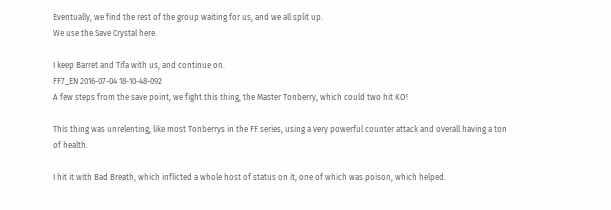Eventually, we find the rest of the group waiting for us, and we all split up.
We use the Save Crystal here.

I keep Barret and Tifa with us, and continue on.
FF7_EN 2016-07-04 18-10-48-092
A few steps from the save point, we fight this thing, the Master Tonberry, which could two hit KO!

This thing was unrelenting, like most Tonberrys in the FF series, using a very powerful counter attack and overall having a ton of health.

I hit it with Bad Breath, which inflicted a whole host of status on it, one of which was poison, which helped.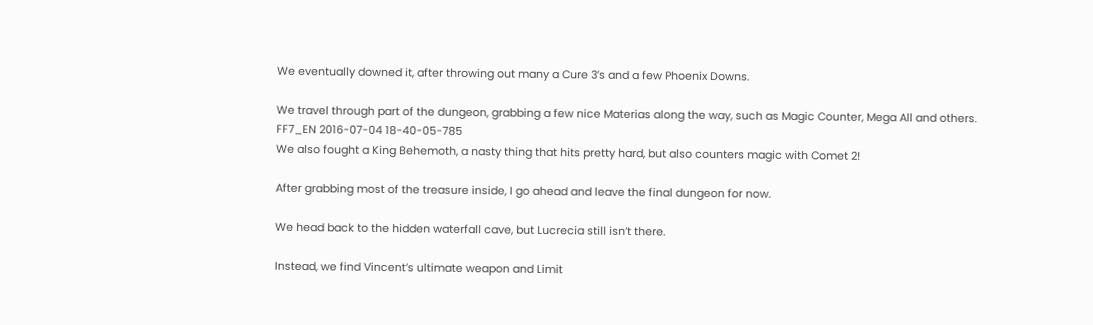We eventually downed it, after throwing out many a Cure 3’s and a few Phoenix Downs.

We travel through part of the dungeon, grabbing a few nice Materias along the way, such as Magic Counter, Mega All and others.
FF7_EN 2016-07-04 18-40-05-785
We also fought a King Behemoth, a nasty thing that hits pretty hard, but also counters magic with Comet 2!

After grabbing most of the treasure inside, I go ahead and leave the final dungeon for now.

We head back to the hidden waterfall cave, but Lucrecia still isn’t there.

Instead, we find Vincent’s ultimate weapon and Limit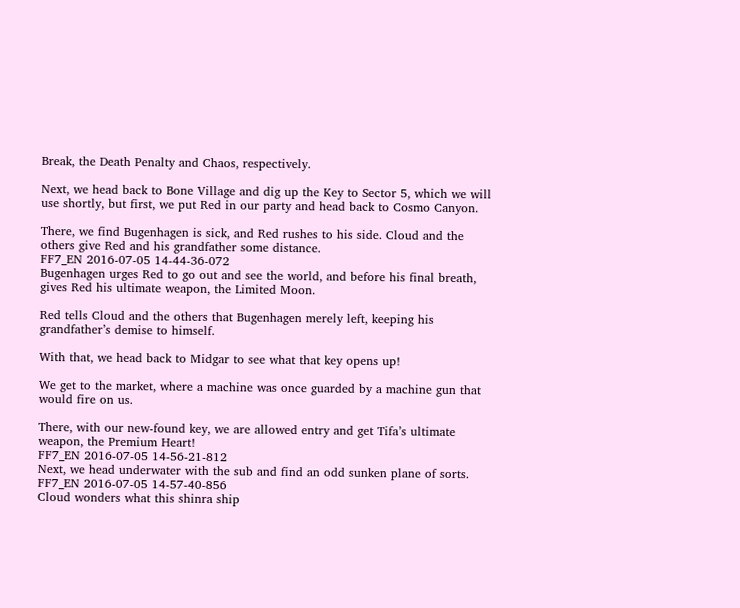Break, the Death Penalty and Chaos, respectively.

Next, we head back to Bone Village and dig up the Key to Sector 5, which we will use shortly, but first, we put Red in our party and head back to Cosmo Canyon.

There, we find Bugenhagen is sick, and Red rushes to his side. Cloud and the others give Red and his grandfather some distance.
FF7_EN 2016-07-05 14-44-36-072
Bugenhagen urges Red to go out and see the world, and before his final breath, gives Red his ultimate weapon, the Limited Moon.

Red tells Cloud and the others that Bugenhagen merely left, keeping his grandfather’s demise to himself.

With that, we head back to Midgar to see what that key opens up!

We get to the market, where a machine was once guarded by a machine gun that would fire on us.

There, with our new-found key, we are allowed entry and get Tifa’s ultimate weapon, the Premium Heart!
FF7_EN 2016-07-05 14-56-21-812
Next, we head underwater with the sub and find an odd sunken plane of sorts.
FF7_EN 2016-07-05 14-57-40-856
Cloud wonders what this shinra ship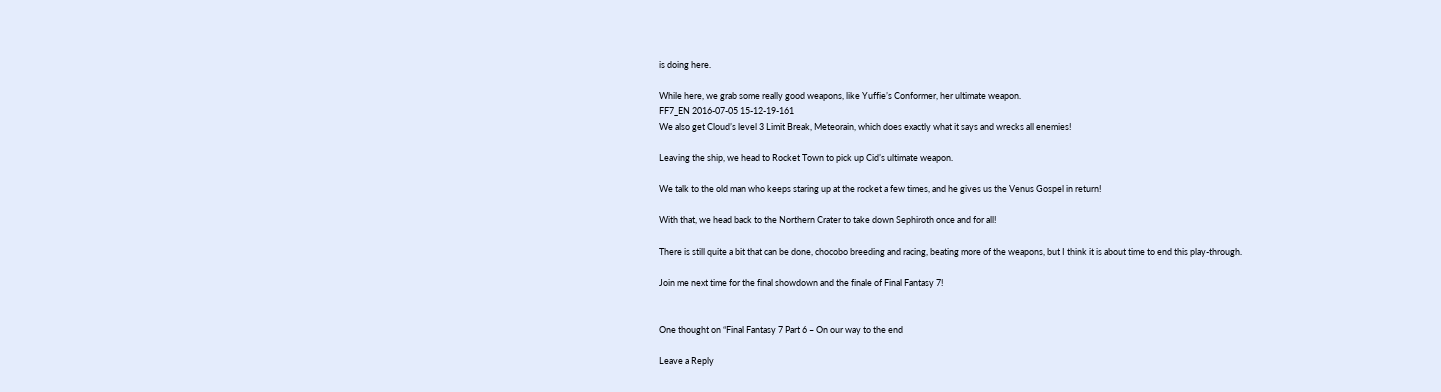is doing here.

While here, we grab some really good weapons, like Yuffie’s Conformer, her ultimate weapon.
FF7_EN 2016-07-05 15-12-19-161
We also get Cloud’s level 3 Limit Break, Meteorain, which does exactly what it says and wrecks all enemies!

Leaving the ship, we head to Rocket Town to pick up Cid’s ultimate weapon.

We talk to the old man who keeps staring up at the rocket a few times, and he gives us the Venus Gospel in return!

With that, we head back to the Northern Crater to take down Sephiroth once and for all!

There is still quite a bit that can be done, chocobo breeding and racing, beating more of the weapons, but I think it is about time to end this play-through.

Join me next time for the final showdown and the finale of Final Fantasy 7!


One thought on “Final Fantasy 7 Part 6 – On our way to the end

Leave a Reply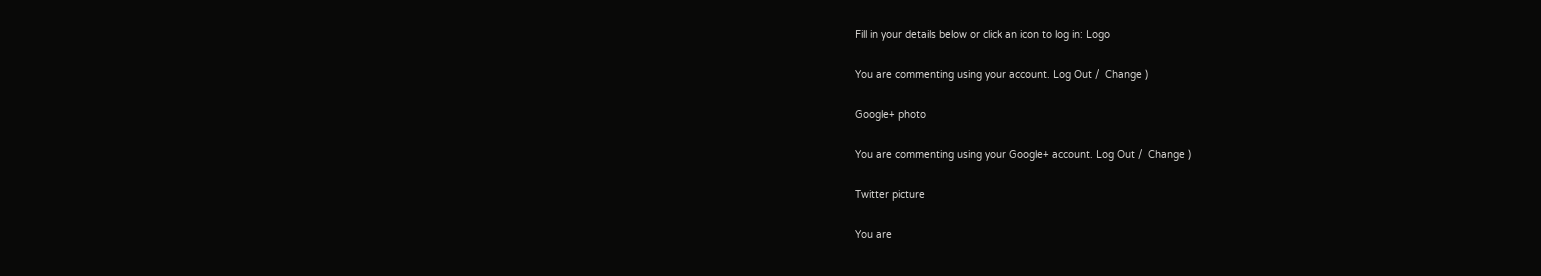Fill in your details below or click an icon to log in: Logo

You are commenting using your account. Log Out /  Change )

Google+ photo

You are commenting using your Google+ account. Log Out /  Change )

Twitter picture

You are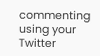commenting using your Twitter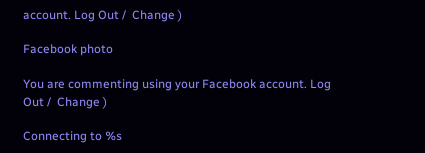account. Log Out /  Change )

Facebook photo

You are commenting using your Facebook account. Log Out /  Change )

Connecting to %s